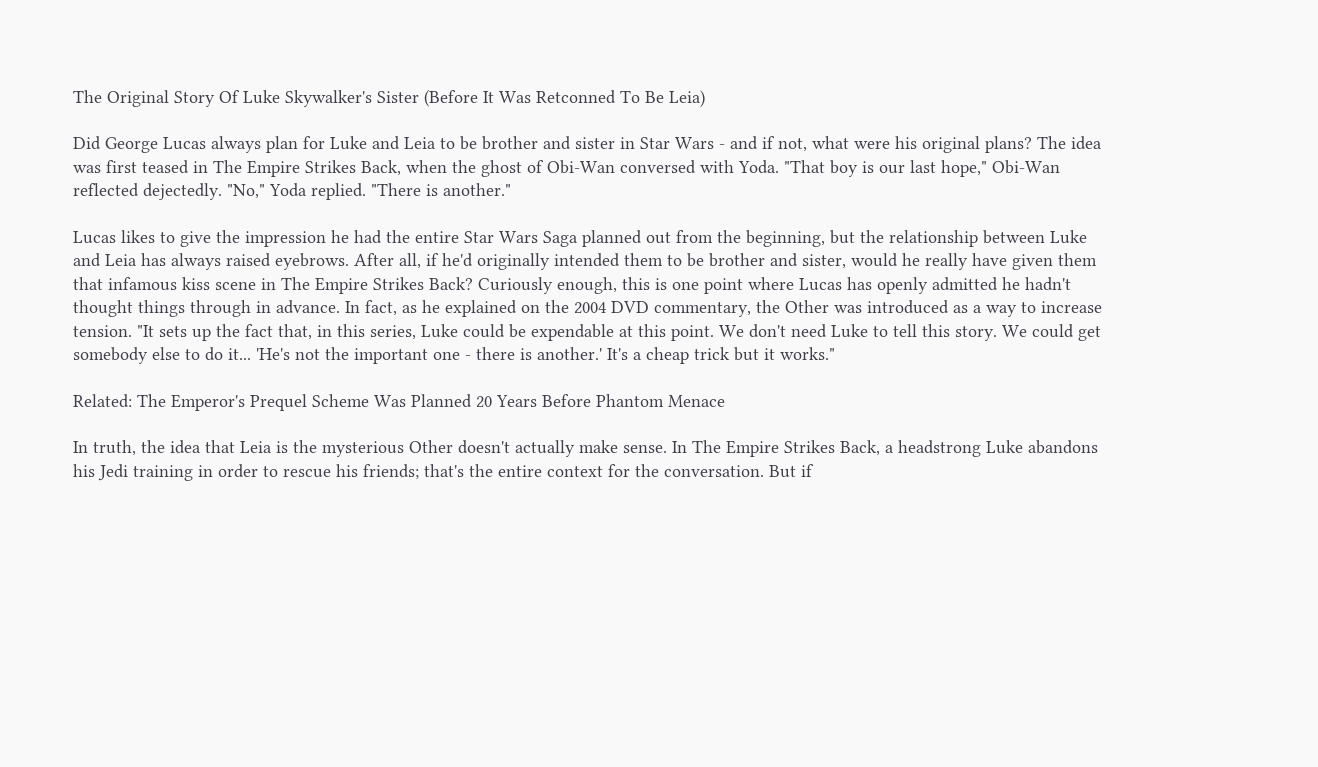The Original Story Of Luke Skywalker's Sister (Before It Was Retconned To Be Leia)

Did George Lucas always plan for Luke and Leia to be brother and sister in Star Wars - and if not, what were his original plans? The idea was first teased in The Empire Strikes Back, when the ghost of Obi-Wan conversed with Yoda. "That boy is our last hope," Obi-Wan reflected dejectedly. "No," Yoda replied. "There is another."

Lucas likes to give the impression he had the entire Star Wars Saga planned out from the beginning, but the relationship between Luke and Leia has always raised eyebrows. After all, if he'd originally intended them to be brother and sister, would he really have given them that infamous kiss scene in The Empire Strikes Back? Curiously enough, this is one point where Lucas has openly admitted he hadn't thought things through in advance. In fact, as he explained on the 2004 DVD commentary, the Other was introduced as a way to increase tension. "It sets up the fact that, in this series, Luke could be expendable at this point. We don't need Luke to tell this story. We could get somebody else to do it... 'He's not the important one - there is another.' It's a cheap trick but it works."

Related: The Emperor's Prequel Scheme Was Planned 20 Years Before Phantom Menace

In truth, the idea that Leia is the mysterious Other doesn't actually make sense. In The Empire Strikes Back, a headstrong Luke abandons his Jedi training in order to rescue his friends; that's the entire context for the conversation. But if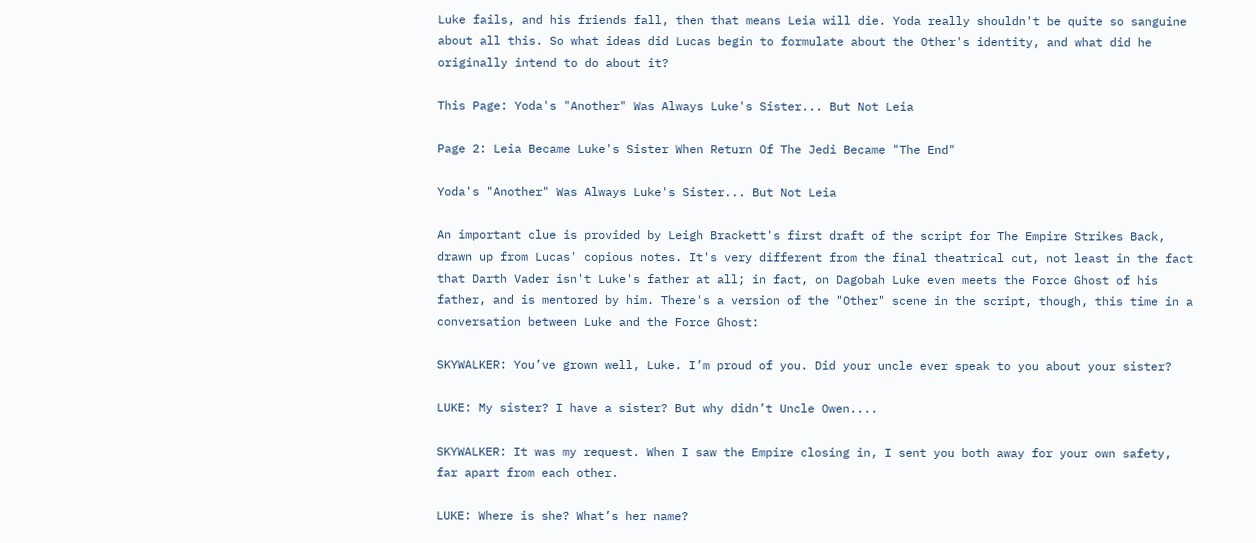Luke fails, and his friends fall, then that means Leia will die. Yoda really shouldn't be quite so sanguine about all this. So what ideas did Lucas begin to formulate about the Other's identity, and what did he originally intend to do about it?

This Page: Yoda's "Another" Was Always Luke's Sister... But Not Leia

Page 2: Leia Became Luke's Sister When Return Of The Jedi Became "The End"

Yoda's "Another" Was Always Luke's Sister... But Not Leia

An important clue is provided by Leigh Brackett's first draft of the script for The Empire Strikes Back, drawn up from Lucas' copious notes. It's very different from the final theatrical cut, not least in the fact that Darth Vader isn't Luke's father at all; in fact, on Dagobah Luke even meets the Force Ghost of his father, and is mentored by him. There's a version of the "Other" scene in the script, though, this time in a conversation between Luke and the Force Ghost:

SKYWALKER: You’ve grown well, Luke. I’m proud of you. Did your uncle ever speak to you about your sister?

LUKE: My sister? I have a sister? But why didn’t Uncle Owen....

SKYWALKER: It was my request. When I saw the Empire closing in, I sent you both away for your own safety, far apart from each other.

LUKE: Where is she? What’s her name?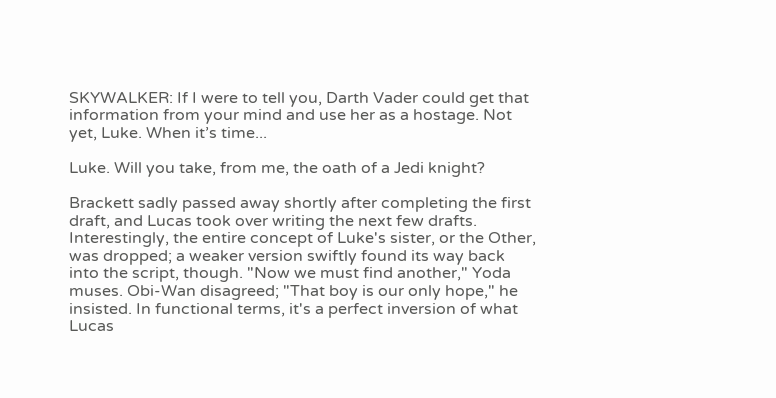SKYWALKER: If I were to tell you, Darth Vader could get that information from your mind and use her as a hostage. Not yet, Luke. When it’s time...

Luke. Will you take, from me, the oath of a Jedi knight?

Brackett sadly passed away shortly after completing the first draft, and Lucas took over writing the next few drafts. Interestingly, the entire concept of Luke's sister, or the Other, was dropped; a weaker version swiftly found its way back into the script, though. "Now we must find another," Yoda muses. Obi-Wan disagreed; "That boy is our only hope," he insisted. In functional terms, it's a perfect inversion of what Lucas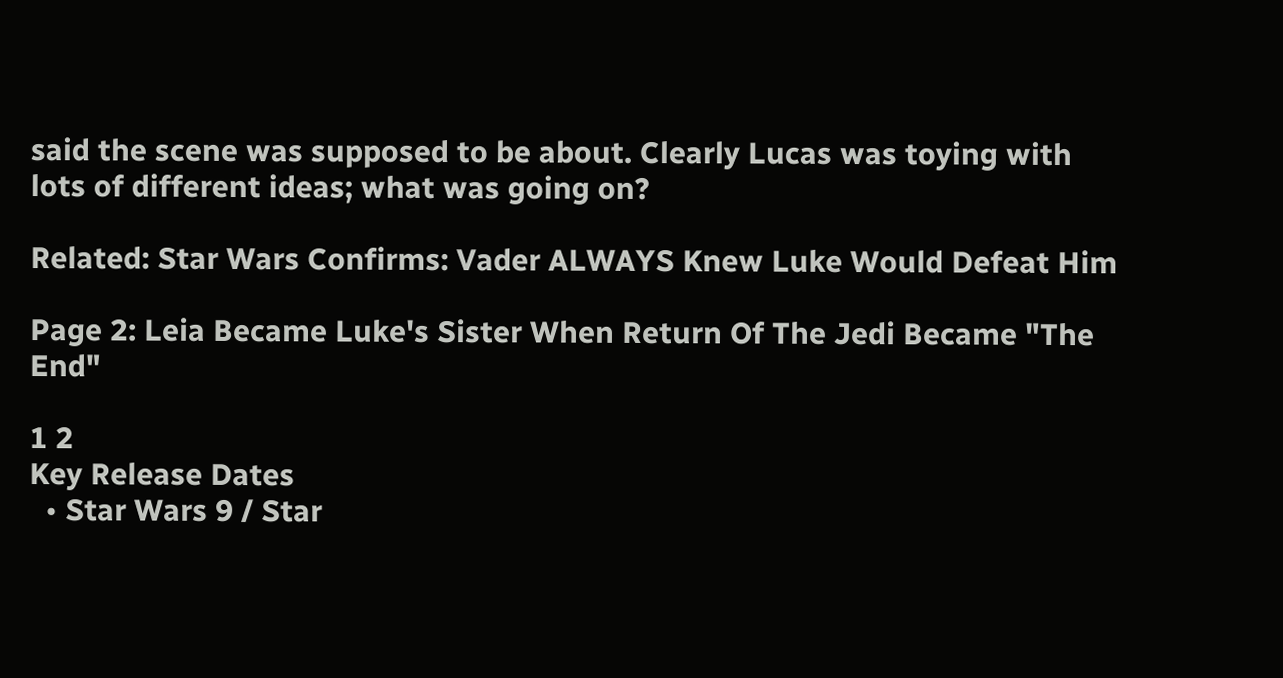said the scene was supposed to be about. Clearly Lucas was toying with lots of different ideas; what was going on?

Related: Star Wars Confirms: Vader ALWAYS Knew Luke Would Defeat Him

Page 2: Leia Became Luke's Sister When Return Of The Jedi Became "The End"

1 2
Key Release Dates
  • Star Wars 9 / Star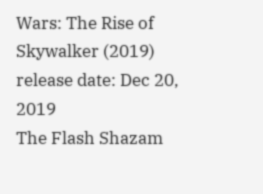Wars: The Rise of Skywalker (2019) release date: Dec 20, 2019
The Flash Shazam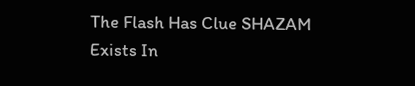The Flash Has Clue SHAZAM Exists In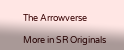The Arrowverse

More in SR Originals